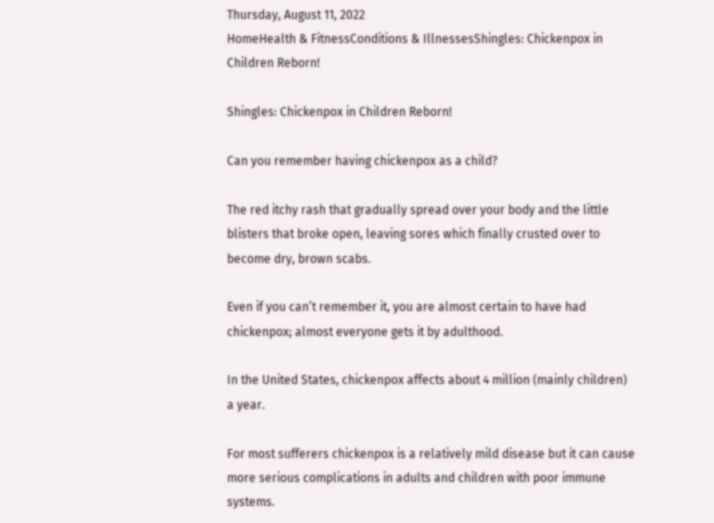Thursday, August 11, 2022
HomeHealth & FitnessConditions & IllnessesShingles: Chickenpox in Children Reborn!

Shingles: Chickenpox in Children Reborn!

Can you remember having chickenpox as a child?

The red itchy rash that gradually spread over your body and the little blisters that broke open, leaving sores which finally crusted over to become dry, brown scabs.

Even if you can’t remember it, you are almost certain to have had chickenpox; almost everyone gets it by adulthood.

In the United States, chickenpox affects about 4 million (mainly children) a year.

For most sufferers chickenpox is a relatively mild disease but it can cause more serious complications in adults and children with poor immune systems.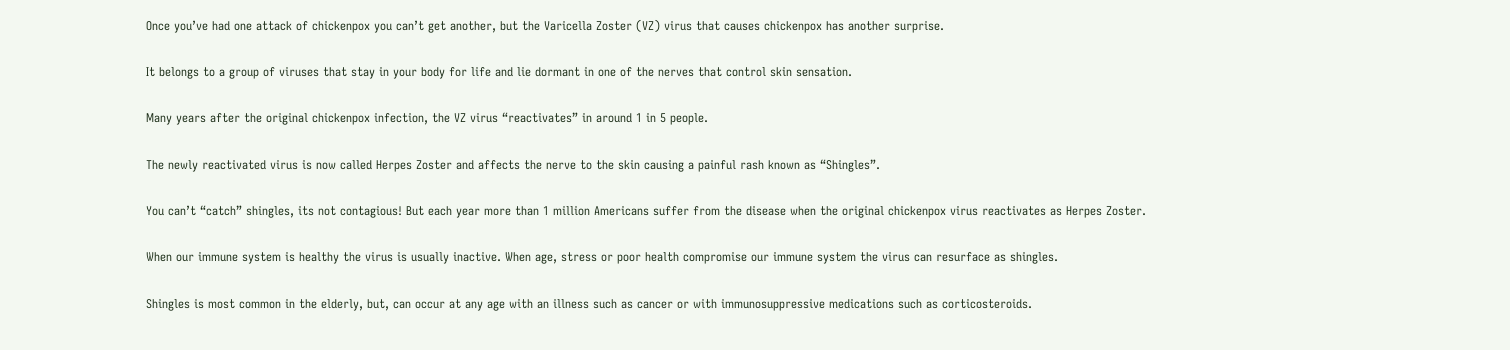Once you’ve had one attack of chickenpox you can’t get another, but the Varicella Zoster (VZ) virus that causes chickenpox has another surprise.

It belongs to a group of viruses that stay in your body for life and lie dormant in one of the nerves that control skin sensation.

Many years after the original chickenpox infection, the VZ virus “reactivates” in around 1 in 5 people.

The newly reactivated virus is now called Herpes Zoster and affects the nerve to the skin causing a painful rash known as “Shingles”.

You can’t “catch” shingles, its not contagious! But each year more than 1 million Americans suffer from the disease when the original chickenpox virus reactivates as Herpes Zoster.

When our immune system is healthy the virus is usually inactive. When age, stress or poor health compromise our immune system the virus can resurface as shingles.

Shingles is most common in the elderly, but, can occur at any age with an illness such as cancer or with immunosuppressive medications such as corticosteroids.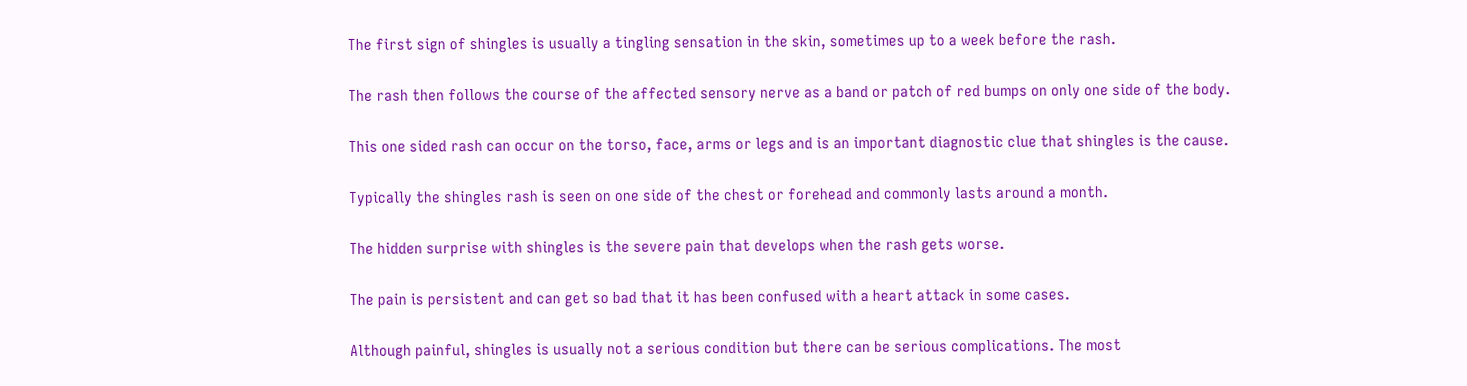The first sign of shingles is usually a tingling sensation in the skin, sometimes up to a week before the rash.

The rash then follows the course of the affected sensory nerve as a band or patch of red bumps on only one side of the body.

This one sided rash can occur on the torso, face, arms or legs and is an important diagnostic clue that shingles is the cause.

Typically the shingles rash is seen on one side of the chest or forehead and commonly lasts around a month.

The hidden surprise with shingles is the severe pain that develops when the rash gets worse.

The pain is persistent and can get so bad that it has been confused with a heart attack in some cases.

Although painful, shingles is usually not a serious condition but there can be serious complications. The most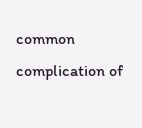common complication of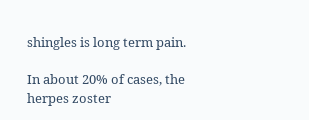shingles is long term pain.

In about 20% of cases, the herpes zoster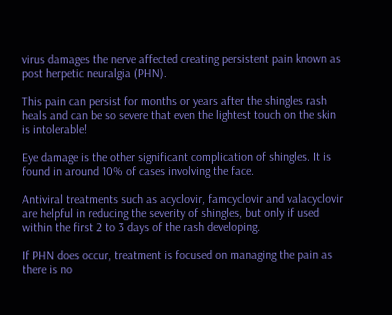virus damages the nerve affected creating persistent pain known as post herpetic neuralgia (PHN).

This pain can persist for months or years after the shingles rash heals and can be so severe that even the lightest touch on the skin is intolerable!

Eye damage is the other significant complication of shingles. It is found in around 10% of cases involving the face.

Antiviral treatments such as acyclovir, famcyclovir and valacyclovir are helpful in reducing the severity of shingles, but only if used within the first 2 to 3 days of the rash developing.

If PHN does occur, treatment is focused on managing the pain as there is no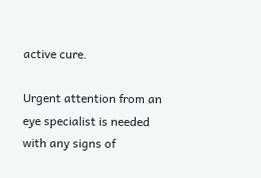active cure.

Urgent attention from an eye specialist is needed with any signs of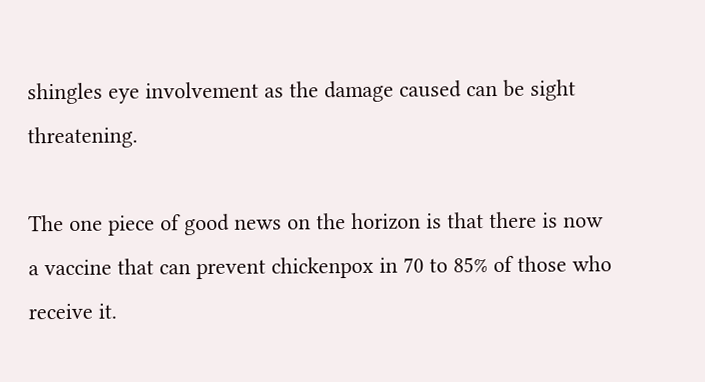shingles eye involvement as the damage caused can be sight threatening.

The one piece of good news on the horizon is that there is now a vaccine that can prevent chickenpox in 70 to 85% of those who receive it.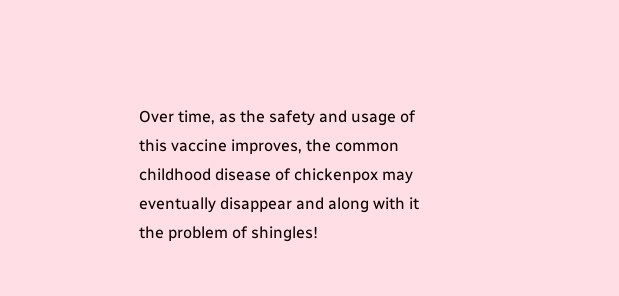Over time, as the safety and usage of this vaccine improves, the common childhood disease of chickenpox may eventually disappear and along with it the problem of shingles!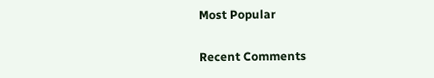Most Popular

Recent Comments